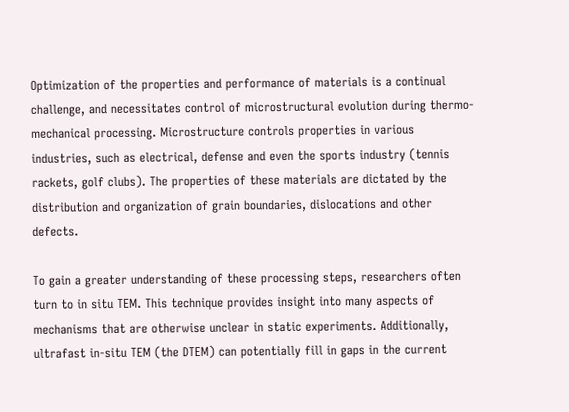Optimization of the properties and performance of materials is a continual challenge, and necessitates control of microstructural evolution during thermo-mechanical processing. Microstructure controls properties in various industries, such as electrical, defense and even the sports industry (tennis rackets, golf clubs). The properties of these materials are dictated by the distribution and organization of grain boundaries, dislocations and other defects.

To gain a greater understanding of these processing steps, researchers often turn to in situ TEM. This technique provides insight into many aspects of mechanisms that are otherwise unclear in static experiments. Additionally, ultrafast in-situ TEM (the DTEM) can potentially fill in gaps in the current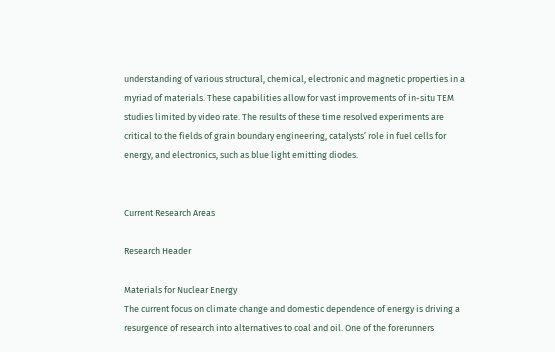understanding of various structural, chemical, electronic and magnetic properties in a myriad of materials. These capabilities allow for vast improvements of in-situ TEM studies limited by video rate. The results of these time resolved experiments are critical to the fields of grain boundary engineering, catalysts’ role in fuel cells for energy, and electronics, such as blue light emitting diodes.


Current Research Areas

Research Header

Materials for Nuclear Energy
The current focus on climate change and domestic dependence of energy is driving a resurgence of research into alternatives to coal and oil. One of the forerunners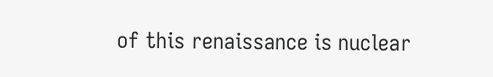of this renaissance is nuclear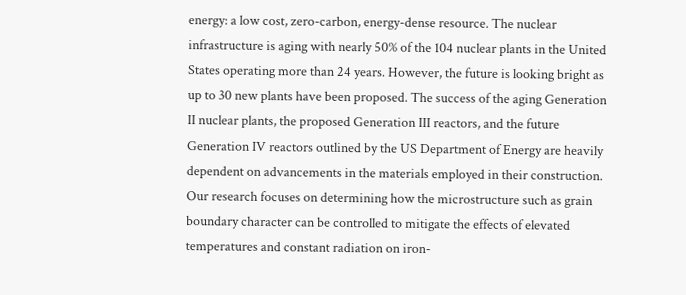energy: a low cost, zero-carbon, energy-dense resource. The nuclear infrastructure is aging with nearly 50% of the 104 nuclear plants in the United States operating more than 24 years. However, the future is looking bright as up to 30 new plants have been proposed. The success of the aging Generation II nuclear plants, the proposed Generation III reactors, and the future Generation IV reactors outlined by the US Department of Energy are heavily dependent on advancements in the materials employed in their construction. Our research focuses on determining how the microstructure such as grain boundary character can be controlled to mitigate the effects of elevated temperatures and constant radiation on iron-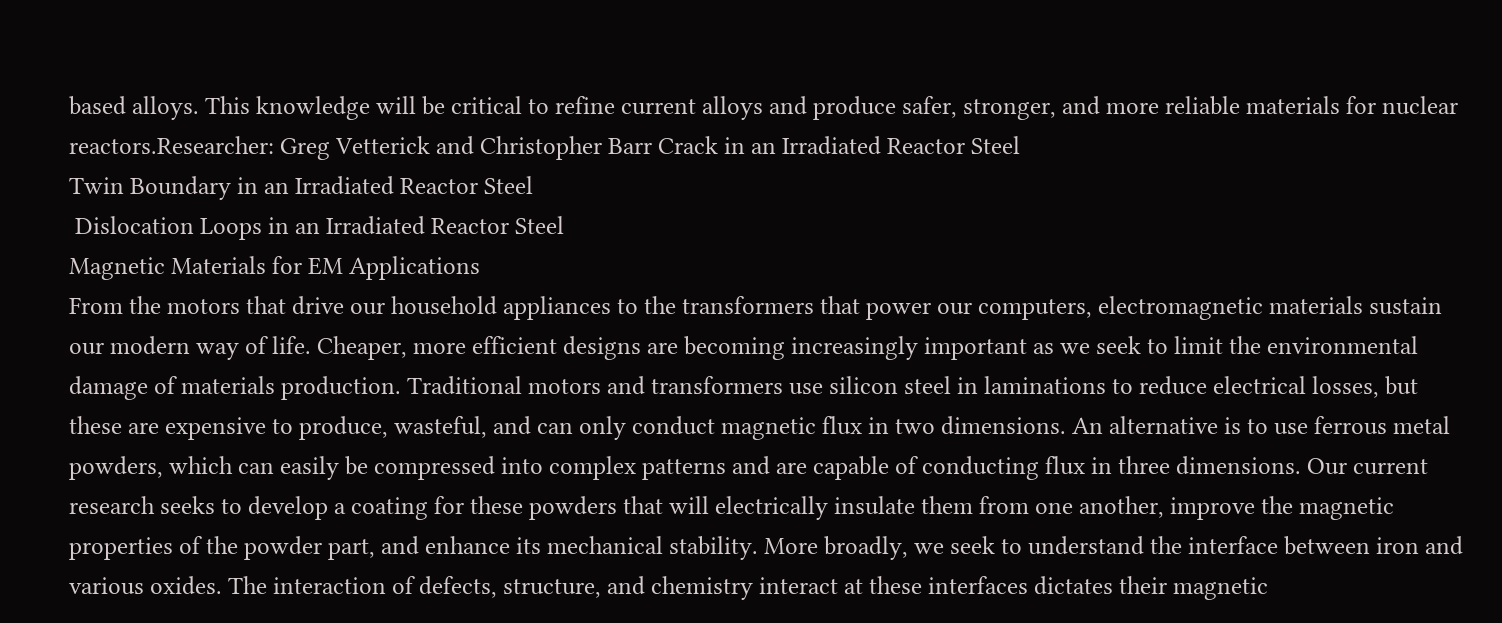based alloys. This knowledge will be critical to refine current alloys and produce safer, stronger, and more reliable materials for nuclear reactors.Researcher: Greg Vetterick and Christopher Barr Crack in an Irradiated Reactor Steel
Twin Boundary in an Irradiated Reactor Steel
 Dislocation Loops in an Irradiated Reactor Steel
Magnetic Materials for EM Applications
From the motors that drive our household appliances to the transformers that power our computers, electromagnetic materials sustain our modern way of life. Cheaper, more efficient designs are becoming increasingly important as we seek to limit the environmental damage of materials production. Traditional motors and transformers use silicon steel in laminations to reduce electrical losses, but these are expensive to produce, wasteful, and can only conduct magnetic flux in two dimensions. An alternative is to use ferrous metal powders, which can easily be compressed into complex patterns and are capable of conducting flux in three dimensions. Our current research seeks to develop a coating for these powders that will electrically insulate them from one another, improve the magnetic properties of the powder part, and enhance its mechanical stability. More broadly, we seek to understand the interface between iron and various oxides. The interaction of defects, structure, and chemistry interact at these interfaces dictates their magnetic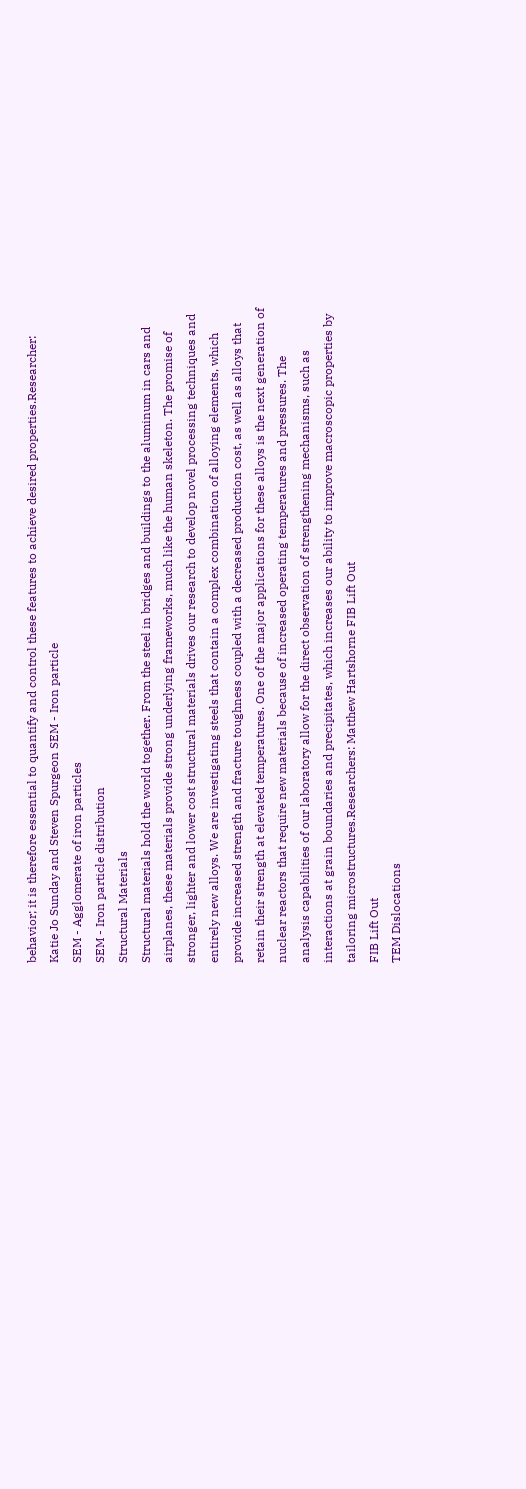behavior; it is therefore essential to quantify and control these features to achieve desired properties.Researcher: Katie Jo Sunday and Steven Spurgeon SEM - Iron particle
SEM - Agglomerate of iron particles
SEM - Iron particle distribution
Structural Materials
Structural materials hold the world together. From the steel in bridges and buildings to the aluminum in cars and airplanes, these materials provide strong underlying frameworks, much like the human skeleton. The promise of stronger, lighter and lower cost structural materials drives our research to develop novel processing techniques and entirely new alloys. We are investigating steels that contain a complex combination of alloying elements, which provide increased strength and fracture toughness coupled with a decreased production cost, as well as alloys that retain their strength at elevated temperatures. One of the major applications for these alloys is the next generation of nuclear reactors that require new materials because of increased operating temperatures and pressures. The analysis capabilities of our laboratory allow for the direct observation of strengthening mechanisms, such as interactions at grain boundaries and precipitates, which increases our ability to improve macroscopic properties by tailoring microstructures.Researchers: Matthew Hartshorne FIB Lift Out
FIB Lift Out
TEM Dislocations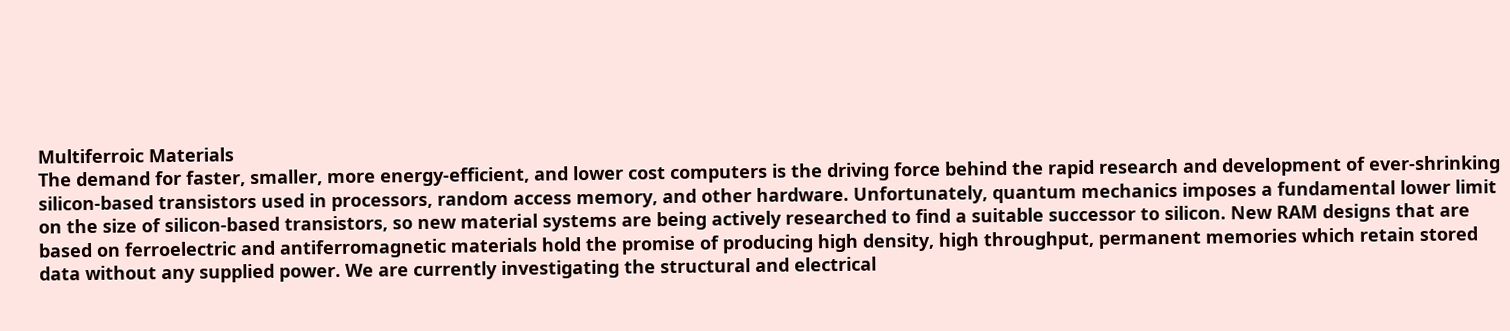Multiferroic Materials
The demand for faster, smaller, more energy-efficient, and lower cost computers is the driving force behind the rapid research and development of ever-shrinking silicon-based transistors used in processors, random access memory, and other hardware. Unfortunately, quantum mechanics imposes a fundamental lower limit on the size of silicon-based transistors, so new material systems are being actively researched to find a suitable successor to silicon. New RAM designs that are based on ferroelectric and antiferromagnetic materials hold the promise of producing high density, high throughput, permanent memories which retain stored data without any supplied power. We are currently investigating the structural and electrical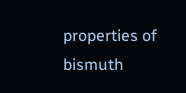properties of bismuth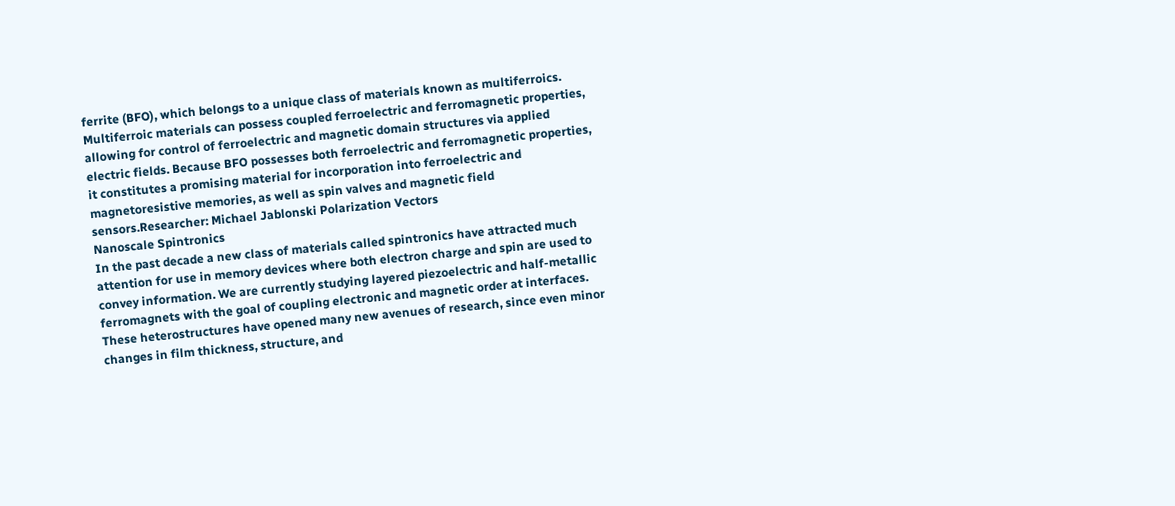ferrite (BFO), which belongs to a unique class of materials known as multiferroics. Multiferroic materials can possess coupled ferroelectric and ferromagnetic properties, allowing for control of ferroelectric and magnetic domain structures via applied electric fields. Because BFO possesses both ferroelectric and ferromagnetic properties, it constitutes a promising material for incorporation into ferroelectric and magnetoresistive memories, as well as spin valves and magnetic field sensors.Researcher: Michael Jablonski Polarization Vectors
Nanoscale Spintronics
In the past decade a new class of materials called spintronics have attracted much attention for use in memory devices where both electron charge and spin are used to convey information. We are currently studying layered piezoelectric and half-metallic ferromagnets with the goal of coupling electronic and magnetic order at interfaces. These heterostructures have opened many new avenues of research, since even minor changes in film thickness, structure, and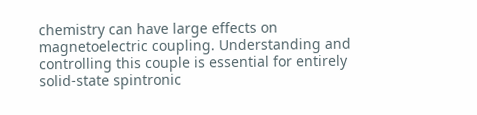chemistry can have large effects on magnetoelectric coupling. Understanding and controlling this couple is essential for entirely solid-state spintronic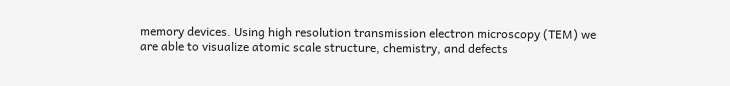memory devices. Using high resolution transmission electron microscopy (TEM) we are able to visualize atomic scale structure, chemistry, and defects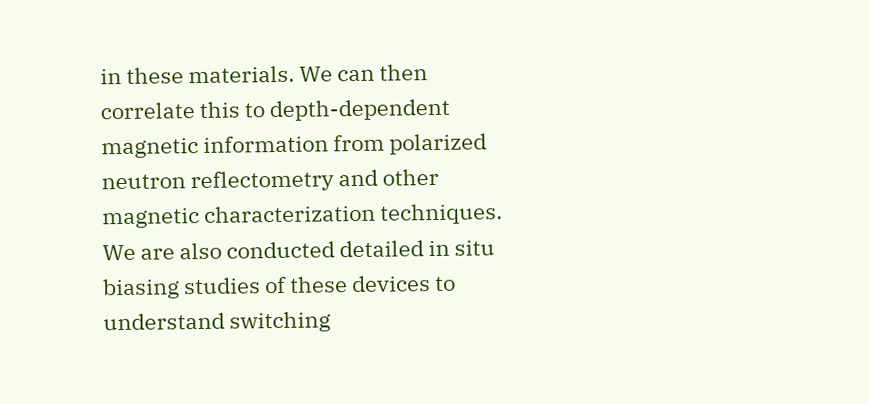in these materials. We can then correlate this to depth-dependent magnetic information from polarized neutron reflectometry and other magnetic characterization techniques. We are also conducted detailed in situ biasing studies of these devices to understand switching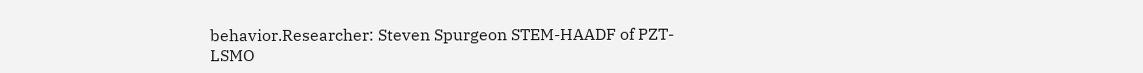behavior.Researcher: Steven Spurgeon STEM-HAADF of PZT-LSMO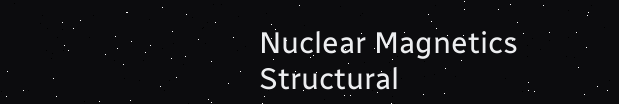Nuclear Magnetics Structural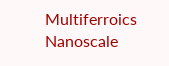Multiferroics Nanoscale